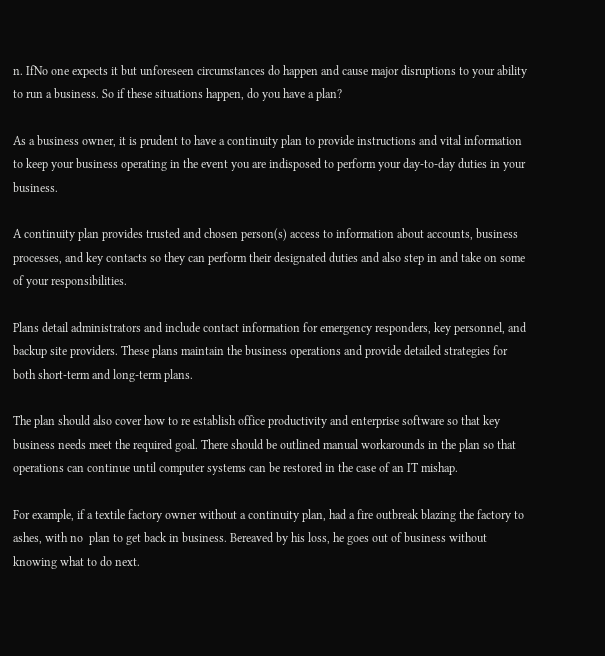n. IfNo one expects it but unforeseen circumstances do happen and cause major disruptions to your ability to run a business. So if these situations happen, do you have a plan?

As a business owner, it is prudent to have a continuity plan to provide instructions and vital information to keep your business operating in the event you are indisposed to perform your day-to-day duties in your business.

A continuity plan provides trusted and chosen person(s) access to information about accounts, business processes, and key contacts so they can perform their designated duties and also step in and take on some of your responsibilities.

Plans detail administrators and include contact information for emergency responders, key personnel, and backup site providers. These plans maintain the business operations and provide detailed strategies for both short-term and long-term plans.

The plan should also cover how to re establish office productivity and enterprise software so that key business needs meet the required goal. There should be outlined manual workarounds in the plan so that operations can continue until computer systems can be restored in the case of an IT mishap.

For example, if a textile factory owner without a continuity plan, had a fire outbreak blazing the factory to ashes, with no  plan to get back in business. Bereaved by his loss, he goes out of business without knowing what to do next.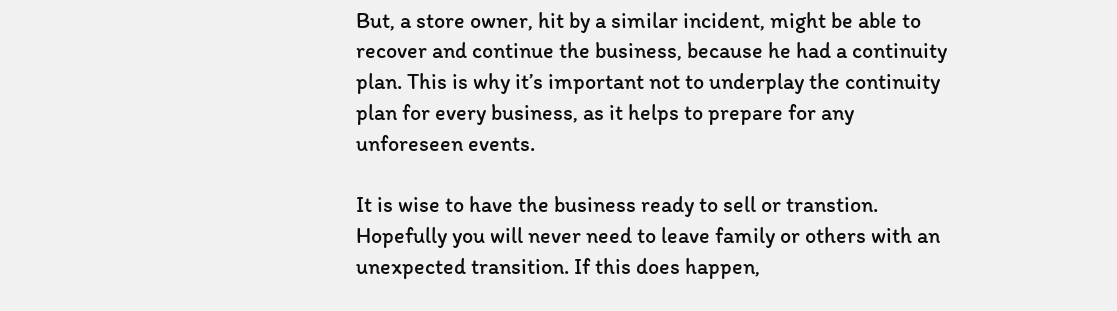But, a store owner, hit by a similar incident, might be able to recover and continue the business, because he had a continuity plan. This is why it’s important not to underplay the continuity plan for every business, as it helps to prepare for any unforeseen events.

It is wise to have the business ready to sell or transtion. Hopefully you will never need to leave family or others with an unexpected transition. If this does happen,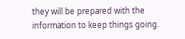they will be prepared with the information to keep things going.